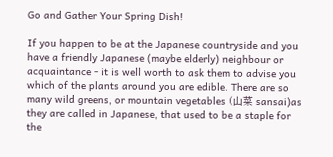Go and Gather Your Spring Dish!

If you happen to be at the Japanese countryside and you have a friendly Japanese (maybe elderly) neighbour or acquaintance - it is well worth to ask them to advise you which of the plants around you are edible. There are so many wild greens, or mountain vegetables (山菜 sansai)as they are called in Japanese, that used to be a staple for the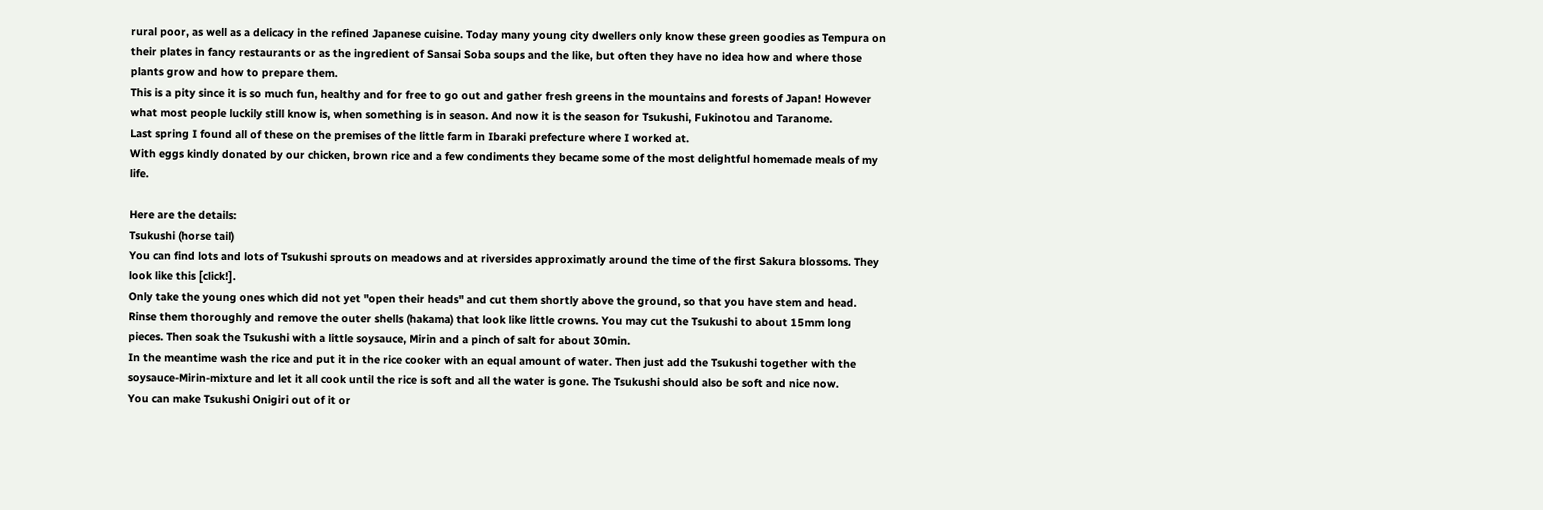rural poor, as well as a delicacy in the refined Japanese cuisine. Today many young city dwellers only know these green goodies as Tempura on their plates in fancy restaurants or as the ingredient of Sansai Soba soups and the like, but often they have no idea how and where those plants grow and how to prepare them.
This is a pity since it is so much fun, healthy and for free to go out and gather fresh greens in the mountains and forests of Japan! However what most people luckily still know is, when something is in season. And now it is the season for Tsukushi, Fukinotou and Taranome.
Last spring I found all of these on the premises of the little farm in Ibaraki prefecture where I worked at.
With eggs kindly donated by our chicken, brown rice and a few condiments they became some of the most delightful homemade meals of my life.

Here are the details:
Tsukushi (horse tail)
You can find lots and lots of Tsukushi sprouts on meadows and at riversides approximatly around the time of the first Sakura blossoms. They look like this [click!].
Only take the young ones which did not yet "open their heads" and cut them shortly above the ground, so that you have stem and head.
Rinse them thoroughly and remove the outer shells (hakama) that look like little crowns. You may cut the Tsukushi to about 15mm long pieces. Then soak the Tsukushi with a little soysauce, Mirin and a pinch of salt for about 30min.
In the meantime wash the rice and put it in the rice cooker with an equal amount of water. Then just add the Tsukushi together with the soysauce-Mirin-mixture and let it all cook until the rice is soft and all the water is gone. The Tsukushi should also be soft and nice now.
You can make Tsukushi Onigiri out of it or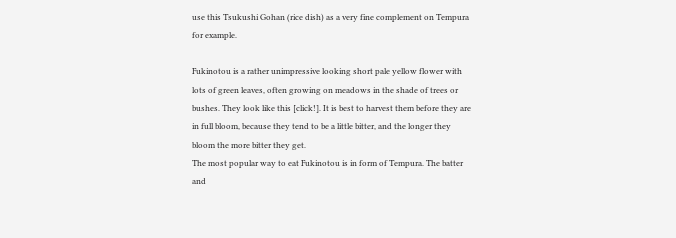use this Tsukushi Gohan (rice dish) as a very fine complement on Tempura for example.

Fukinotou is a rather unimpressive looking short pale yellow flower with lots of green leaves, often growing on meadows in the shade of trees or bushes. They look like this [click!]. It is best to harvest them before they are in full bloom, because they tend to be a little bitter, and the longer they bloom the more bitter they get.
The most popular way to eat Fukinotou is in form of Tempura. The batter and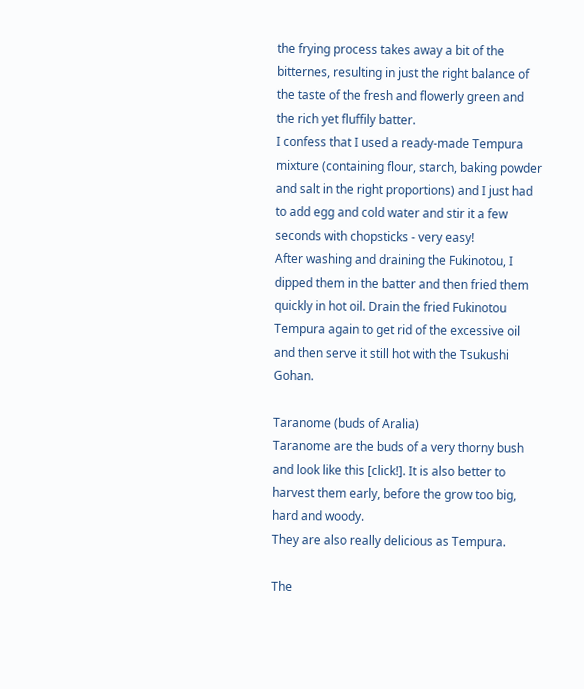the frying process takes away a bit of the bitternes, resulting in just the right balance of the taste of the fresh and flowerly green and the rich yet fluffily batter.
I confess that I used a ready-made Tempura mixture (containing flour, starch, baking powder and salt in the right proportions) and I just had to add egg and cold water and stir it a few seconds with chopsticks - very easy!
After washing and draining the Fukinotou, I dipped them in the batter and then fried them quickly in hot oil. Drain the fried Fukinotou Tempura again to get rid of the excessive oil and then serve it still hot with the Tsukushi Gohan.

Taranome (buds of Aralia)
Taranome are the buds of a very thorny bush and look like this [click!]. It is also better to harvest them early, before the grow too big, hard and woody.
They are also really delicious as Tempura.

The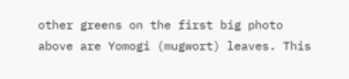other greens on the first big photo above are Yomogi (mugwort) leaves. This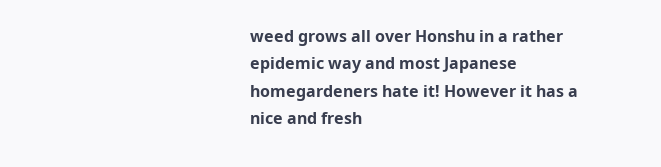weed grows all over Honshu in a rather epidemic way and most Japanese homegardeners hate it! However it has a nice and fresh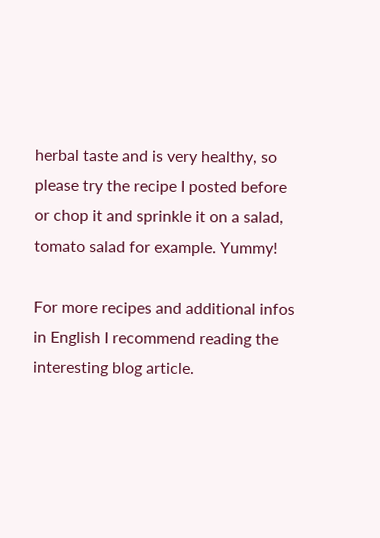herbal taste and is very healthy, so please try the recipe I posted before or chop it and sprinkle it on a salad, tomato salad for example. Yummy!

For more recipes and additional infos in English I recommend reading the interesting blog article.